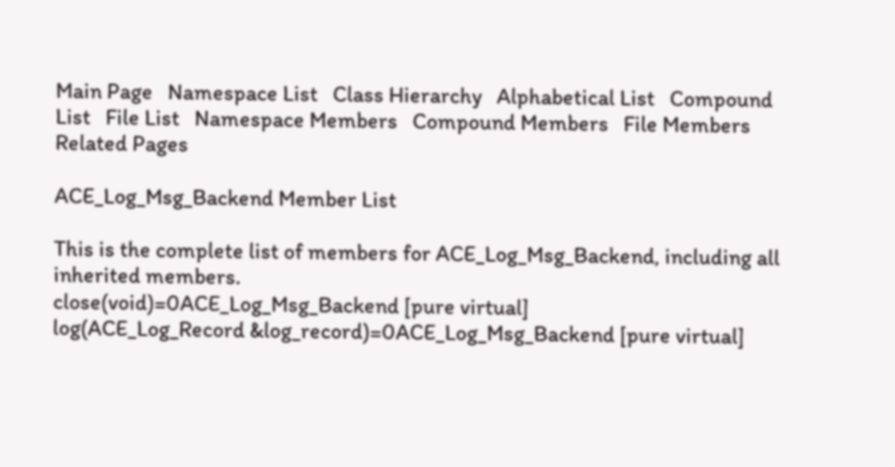Main Page   Namespace List   Class Hierarchy   Alphabetical List   Compound List   File List   Namespace Members   Compound Members   File Members   Related Pages

ACE_Log_Msg_Backend Member List

This is the complete list of members for ACE_Log_Msg_Backend, including all inherited members.
close(void)=0ACE_Log_Msg_Backend [pure virtual]
log(ACE_Log_Record &log_record)=0ACE_Log_Msg_Backend [pure virtual]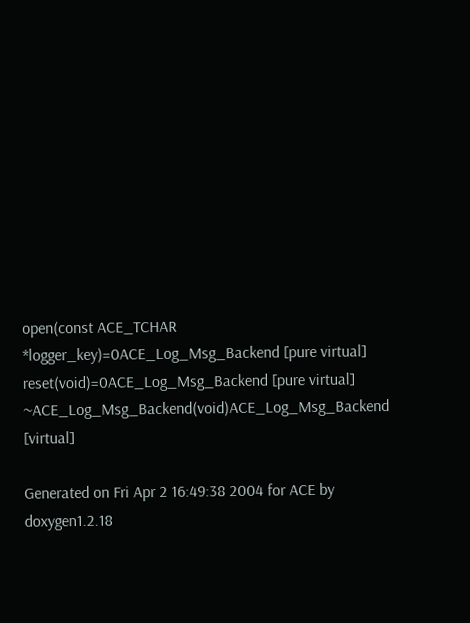open(const ACE_TCHAR *logger_key)=0ACE_Log_Msg_Backend [pure virtual]
reset(void)=0ACE_Log_Msg_Backend [pure virtual]
~ACE_Log_Msg_Backend(void)ACE_Log_Msg_Backend [virtual]

Generated on Fri Apr 2 16:49:38 2004 for ACE by doxygen1.2.18